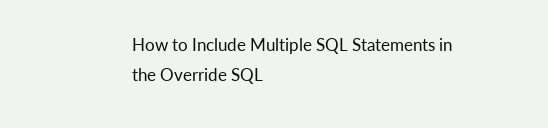How to Include Multiple SQL Statements in the Override SQL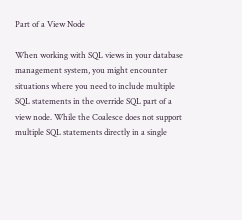Part of a View Node

When working with SQL views in your database management system, you might encounter situations where you need to include multiple SQL statements in the override SQL part of a view node. While the Coalesce does not support multiple SQL statements directly in a single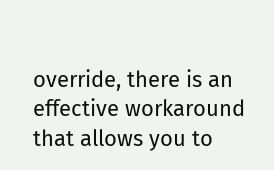override, there is an effective workaround that allows you to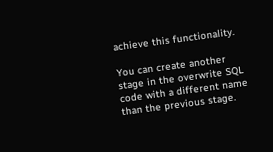achieve this functionality.

You can create another stage in the overwrite SQL code with a different name than the previous stage.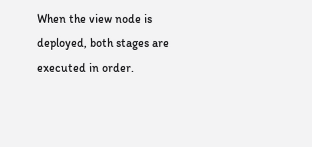When the view node is deployed, both stages are executed in order.